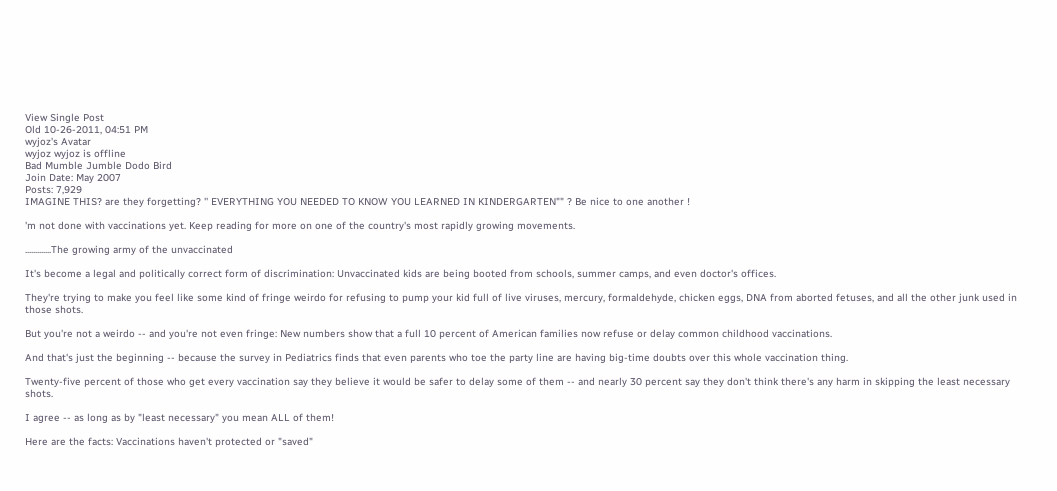View Single Post
Old 10-26-2011, 04:51 PM
wyjoz's Avatar
wyjoz wyjoz is offline
Bad Mumble Jumble Dodo Bird
Join Date: May 2007
Posts: 7,929
IMAGINE THIS? are they forgetting? '' EVERYTHING YOU NEEDED TO KNOW YOU LEARNED IN KINDERGARTEN"" ? Be nice to one another !

'm not done with vaccinations yet. Keep reading for more on one of the country's most rapidly growing movements.

.............The growing army of the unvaccinated

It's become a legal and politically correct form of discrimination: Unvaccinated kids are being booted from schools, summer camps, and even doctor's offices.

They're trying to make you feel like some kind of fringe weirdo for refusing to pump your kid full of live viruses, mercury, formaldehyde, chicken eggs, DNA from aborted fetuses, and all the other junk used in those shots.

But you're not a weirdo -- and you're not even fringe: New numbers show that a full 10 percent of American families now refuse or delay common childhood vaccinations.

And that's just the beginning -- because the survey in Pediatrics finds that even parents who toe the party line are having big-time doubts over this whole vaccination thing.

Twenty-five percent of those who get every vaccination say they believe it would be safer to delay some of them -- and nearly 30 percent say they don't think there's any harm in skipping the least necessary shots.

I agree -- as long as by "least necessary" you mean ALL of them!

Here are the facts: Vaccinations haven't protected or "saved"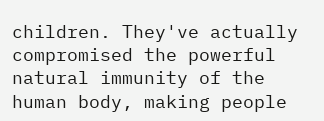children. They've actually compromised the powerful natural immunity of the human body, making people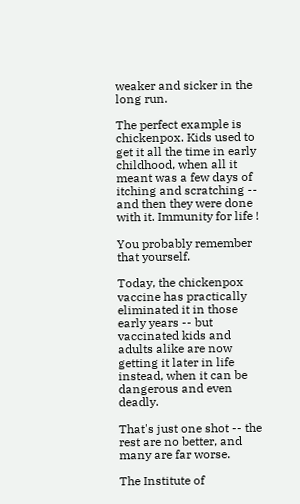weaker and sicker in the long run.

The perfect example is chickenpox. Kids used to get it all the time in early childhood, when all it meant was a few days of itching and scratching -- and then they were done with it. Immunity for life !

You probably remember that yourself.

Today, the chickenpox vaccine has practically eliminated it in those early years -- but vaccinated kids and adults alike are now getting it later in life instead, when it can be dangerous and even deadly.

That's just one shot -- the rest are no better, and many are far worse.

The Institute of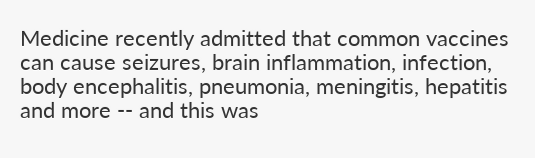Medicine recently admitted that common vaccines can cause seizures, brain inflammation, infection, body encephalitis, pneumonia, meningitis, hepatitis and more -- and this was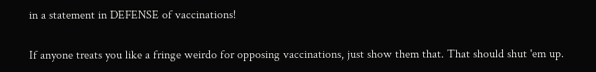in a statement in DEFENSE of vaccinations!

If anyone treats you like a fringe weirdo for opposing vaccinations, just show them that. That should shut 'em up.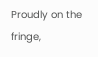Proudly on the fringe,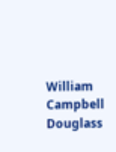William Campbell Douglass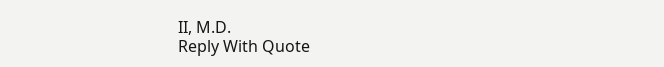II, M.D.
Reply With Quote